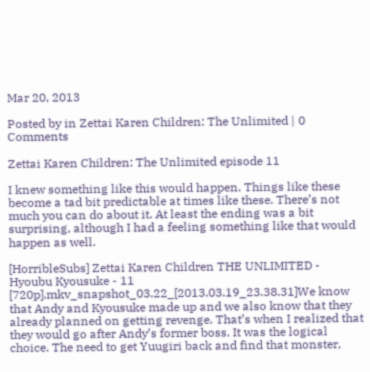Mar 20, 2013

Posted by in Zettai Karen Children: The Unlimited | 0 Comments

Zettai Karen Children: The Unlimited episode 11

I knew something like this would happen. Things like these become a tad bit predictable at times like these. There’s not much you can do about it. At least the ending was a bit surprising, although I had a feeling something like that would happen as well.

[HorribleSubs] Zettai Karen Children THE UNLIMITED - Hyoubu Kyousuke - 11 [720p].mkv_snapshot_03.22_[2013.03.19_23.38.31]We know that Andy and Kyousuke made up and we also know that they already planned on getting revenge. That’s when I realized that they would go after Andy’s former boss. It was the logical choice. The need to get Yuugiri back and find that monster,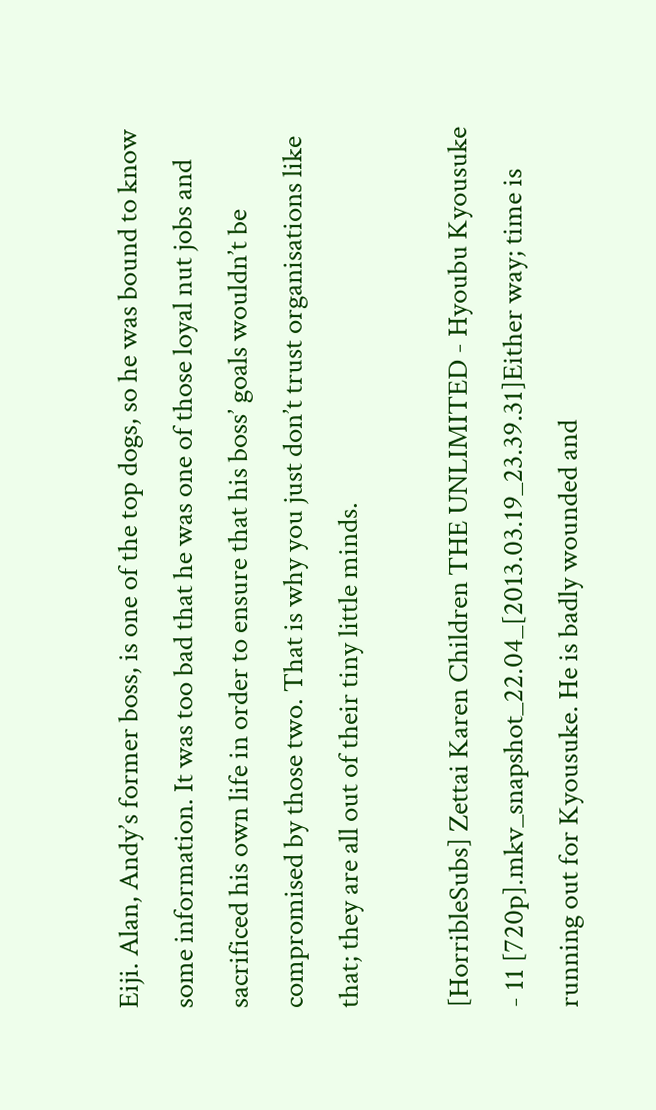Eiji. Alan, Andy’s former boss, is one of the top dogs, so he was bound to know some information. It was too bad that he was one of those loyal nut jobs and sacrificed his own life in order to ensure that his boss’ goals wouldn’t be compromised by those two. That is why you just don’t trust organisations like that; they are all out of their tiny little minds.

[HorribleSubs] Zettai Karen Children THE UNLIMITED - Hyoubu Kyousuke - 11 [720p].mkv_snapshot_22.04_[2013.03.19_23.39.31]Either way; time is running out for Kyousuke. He is badly wounded and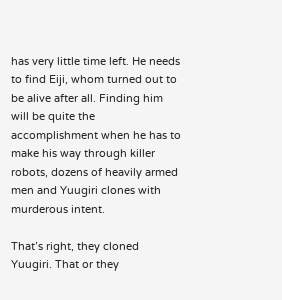has very little time left. He needs to find Eiji, whom turned out to be alive after all. Finding him will be quite the accomplishment when he has to make his way through killer robots, dozens of heavily armed men and Yuugiri clones with murderous intent.

That’s right, they cloned Yuugiri. That or they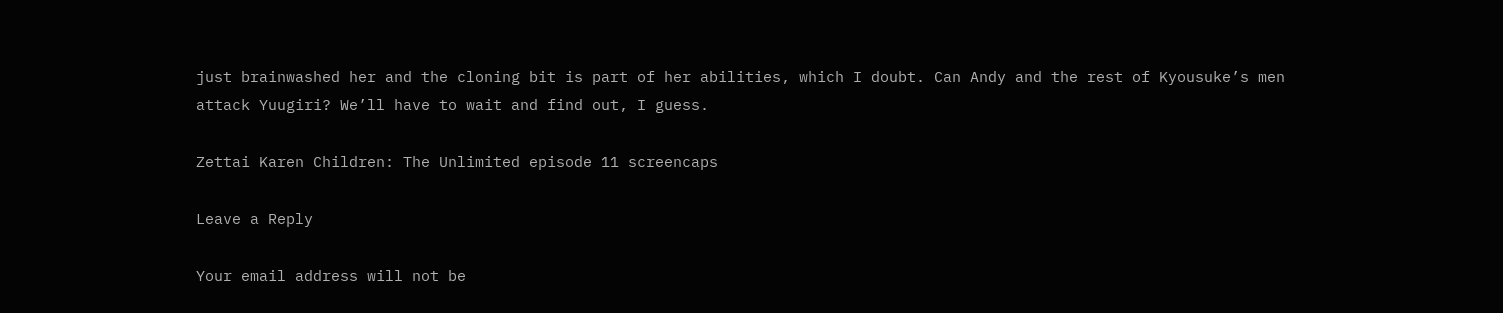just brainwashed her and the cloning bit is part of her abilities, which I doubt. Can Andy and the rest of Kyousuke’s men attack Yuugiri? We’ll have to wait and find out, I guess.

Zettai Karen Children: The Unlimited episode 11 screencaps

Leave a Reply

Your email address will not be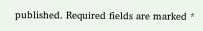published. Required fields are marked *